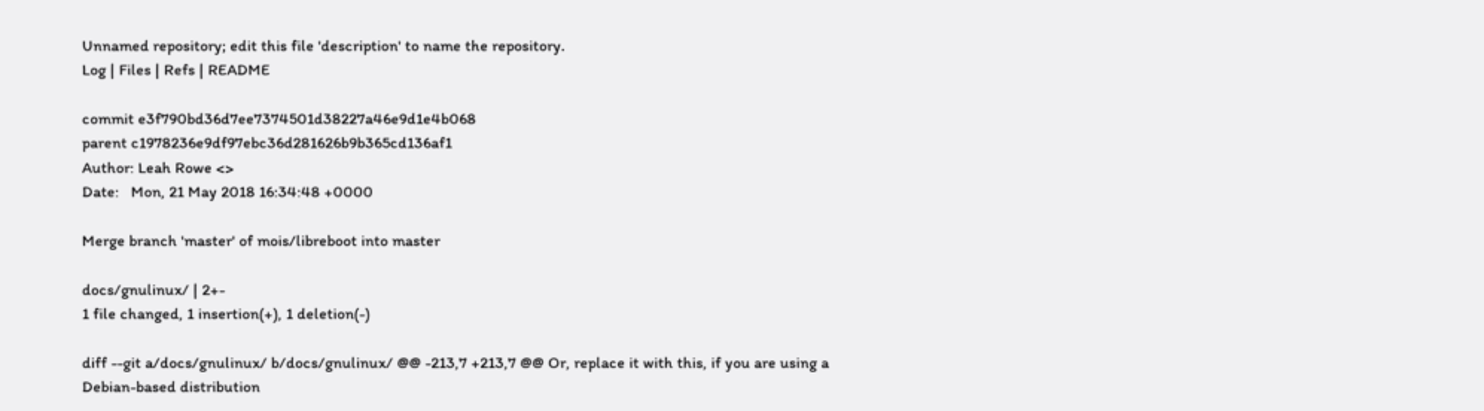Unnamed repository; edit this file 'description' to name the repository.
Log | Files | Refs | README

commit e3f790bd36d7ee7374501d38227a46e9d1e4b068
parent c1978236e9df97ebc36d281626b9b365cd136af1
Author: Leah Rowe <>
Date:   Mon, 21 May 2018 16:34:48 +0000

Merge branch 'master' of mois/libreboot into master

docs/gnulinux/ | 2+-
1 file changed, 1 insertion(+), 1 deletion(-)

diff --git a/docs/gnulinux/ b/docs/gnulinux/ @@ -213,7 +213,7 @@ Or, replace it with this, if you are using a Debian-based distribution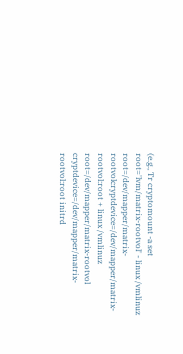(e.g., Tr cryptomount -a set root='lvm/matrix-rootvol' - linux /vmlinuz root=/dev/mapper/matrix-rootvolcryptdevice=/dev/mapper/matrix-rootvol:root + linux /vmlinuz root=/dev/mapper/matrix-rootvol cryptdevice=/dev/mapper/matrix-rootvol:root initrd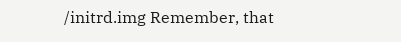/initrd.img Remember, that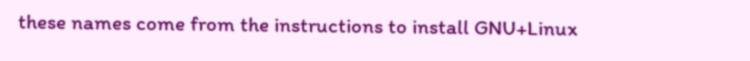these names come from the instructions to install GNU+Linux